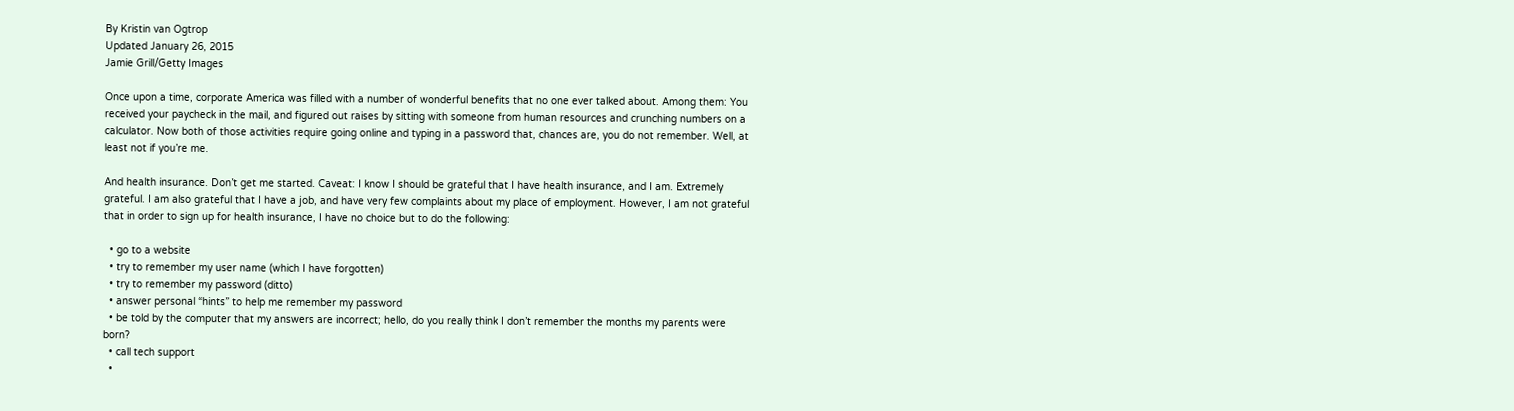By Kristin van Ogtrop
Updated January 26, 2015
Jamie Grill/Getty Images

Once upon a time, corporate America was filled with a number of wonderful benefits that no one ever talked about. Among them: You received your paycheck in the mail, and figured out raises by sitting with someone from human resources and crunching numbers on a calculator. Now both of those activities require going online and typing in a password that, chances are, you do not remember. Well, at least not if you’re me.

And health insurance. Don’t get me started. Caveat: I know I should be grateful that I have health insurance, and I am. Extremely grateful. I am also grateful that I have a job, and have very few complaints about my place of employment. However, I am not grateful that in order to sign up for health insurance, I have no choice but to do the following:

  • go to a website
  • try to remember my user name (which I have forgotten)
  • try to remember my password (ditto)
  • answer personal “hints” to help me remember my password
  • be told by the computer that my answers are incorrect; hello, do you really think I don’t remember the months my parents were born?
  • call tech support
  •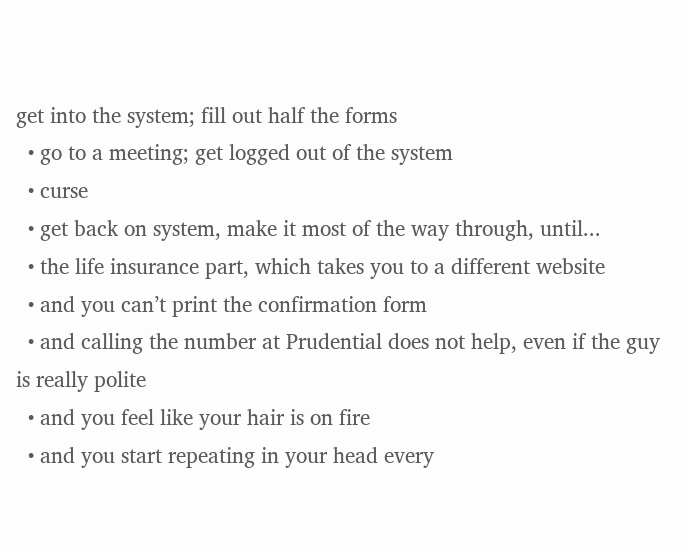get into the system; fill out half the forms
  • go to a meeting; get logged out of the system
  • curse
  • get back on system, make it most of the way through, until...
  • the life insurance part, which takes you to a different website
  • and you can’t print the confirmation form
  • and calling the number at Prudential does not help, even if the guy is really polite
  • and you feel like your hair is on fire
  • and you start repeating in your head every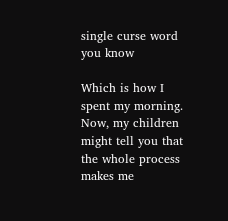single curse word you know

Which is how I spent my morning. Now, my children might tell you that the whole process makes me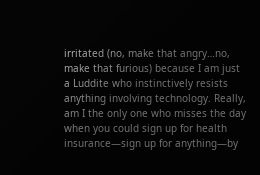irritated (no, make that angry…no, make that furious) because I am just a Luddite who instinctively resists anything involving technology. Really, am I the only one who misses the day when you could sign up for health insurance—sign up for anything—by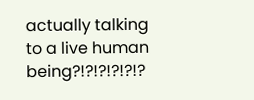actually talking to a live human being?!?!?!?!?!?